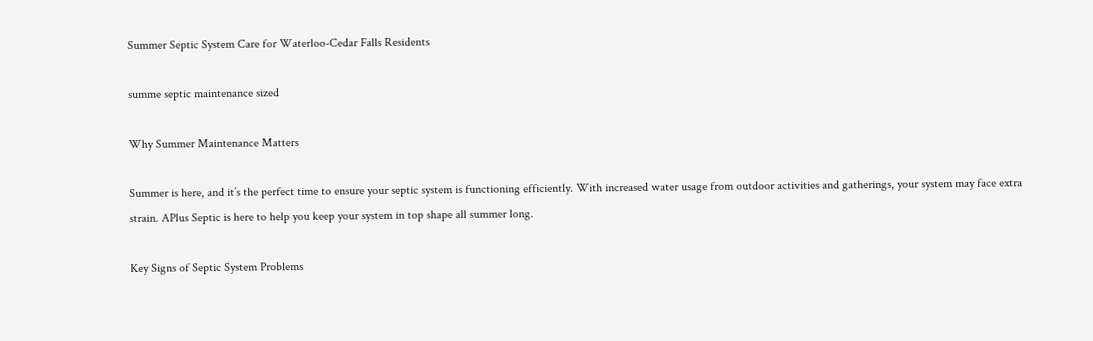Summer Septic System Care for Waterloo-Cedar Falls Residents

summe septic maintenance sized

Why Summer Maintenance Matters

Summer is here, and it’s the perfect time to ensure your septic system is functioning efficiently. With increased water usage from outdoor activities and gatherings, your system may face extra strain. APlus Septic is here to help you keep your system in top shape all summer long.

Key Signs of Septic System Problems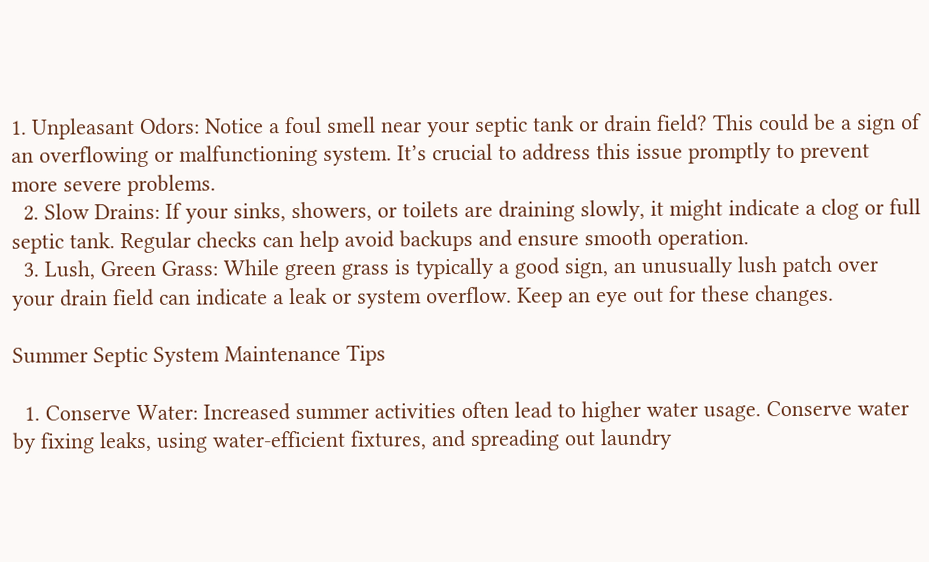1. Unpleasant Odors: Notice a foul smell near your septic tank or drain field? This could be a sign of an overflowing or malfunctioning system. It’s crucial to address this issue promptly to prevent more severe problems.
  2. Slow Drains: If your sinks, showers, or toilets are draining slowly, it might indicate a clog or full septic tank. Regular checks can help avoid backups and ensure smooth operation.
  3. Lush, Green Grass: While green grass is typically a good sign, an unusually lush patch over your drain field can indicate a leak or system overflow. Keep an eye out for these changes.

Summer Septic System Maintenance Tips

  1. Conserve Water: Increased summer activities often lead to higher water usage. Conserve water by fixing leaks, using water-efficient fixtures, and spreading out laundry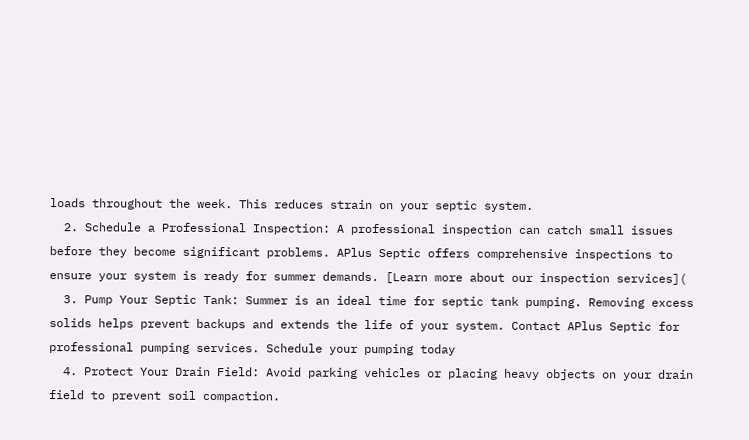loads throughout the week. This reduces strain on your septic system.
  2. Schedule a Professional Inspection: A professional inspection can catch small issues before they become significant problems. APlus Septic offers comprehensive inspections to ensure your system is ready for summer demands. [Learn more about our inspection services](
  3. Pump Your Septic Tank: Summer is an ideal time for septic tank pumping. Removing excess solids helps prevent backups and extends the life of your system. Contact APlus Septic for professional pumping services. Schedule your pumping today
  4. Protect Your Drain Field: Avoid parking vehicles or placing heavy objects on your drain field to prevent soil compaction.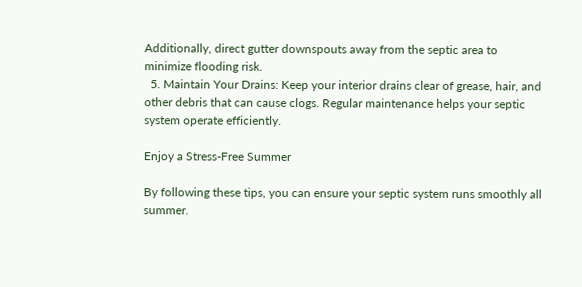Additionally, direct gutter downspouts away from the septic area to minimize flooding risk.
  5. Maintain Your Drains: Keep your interior drains clear of grease, hair, and other debris that can cause clogs. Regular maintenance helps your septic system operate efficiently.

Enjoy a Stress-Free Summer

By following these tips, you can ensure your septic system runs smoothly all summer.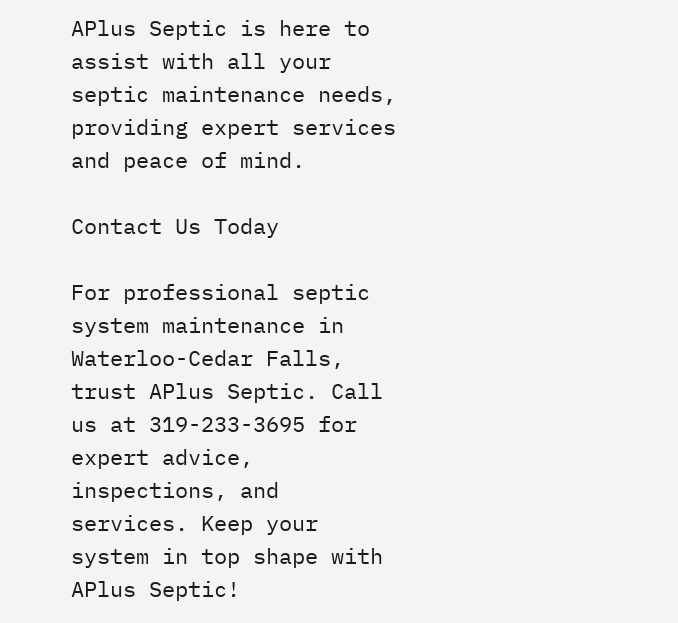APlus Septic is here to assist with all your septic maintenance needs, providing expert services and peace of mind.

Contact Us Today

For professional septic system maintenance in Waterloo-Cedar Falls, trust APlus Septic. Call us at 319-233-3695 for expert advice, inspections, and services. Keep your system in top shape with APlus Septic!